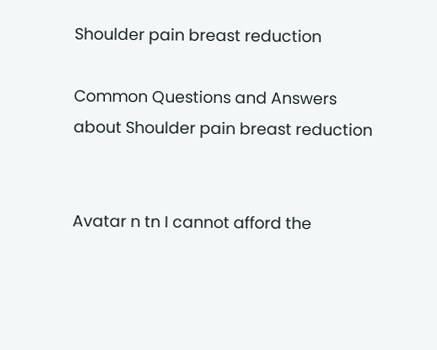Shoulder pain breast reduction

Common Questions and Answers about Shoulder pain breast reduction


Avatar n tn I cannot afford the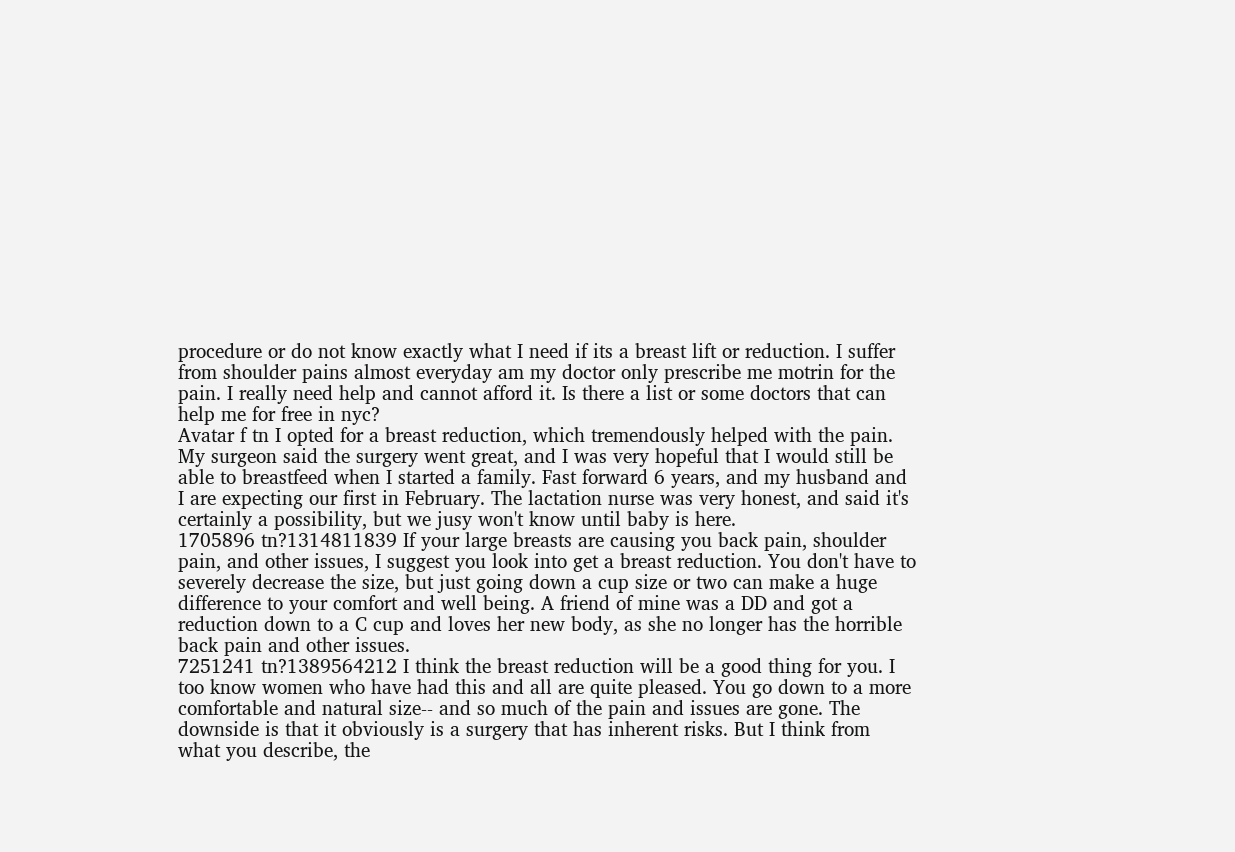procedure or do not know exactly what I need if its a breast lift or reduction. I suffer from shoulder pains almost everyday am my doctor only prescribe me motrin for the pain. I really need help and cannot afford it. Is there a list or some doctors that can help me for free in nyc?
Avatar f tn I opted for a breast reduction, which tremendously helped with the pain. My surgeon said the surgery went great, and I was very hopeful that I would still be able to breastfeed when I started a family. Fast forward 6 years, and my husband and I are expecting our first in February. The lactation nurse was very honest, and said it's certainly a possibility, but we jusy won't know until baby is here.
1705896 tn?1314811839 If your large breasts are causing you back pain, shoulder pain, and other issues, I suggest you look into get a breast reduction. You don't have to severely decrease the size, but just going down a cup size or two can make a huge difference to your comfort and well being. A friend of mine was a DD and got a reduction down to a C cup and loves her new body, as she no longer has the horrible back pain and other issues.
7251241 tn?1389564212 I think the breast reduction will be a good thing for you. I too know women who have had this and all are quite pleased. You go down to a more comfortable and natural size-- and so much of the pain and issues are gone. The downside is that it obviously is a surgery that has inherent risks. But I think from what you describe, the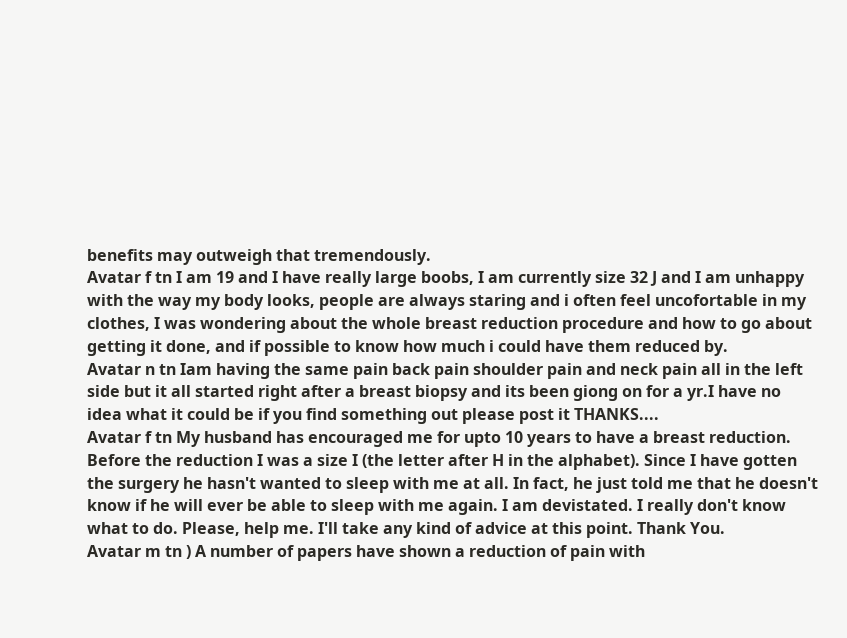benefits may outweigh that tremendously.
Avatar f tn I am 19 and I have really large boobs, I am currently size 32 J and I am unhappy with the way my body looks, people are always staring and i often feel uncofortable in my clothes, I was wondering about the whole breast reduction procedure and how to go about getting it done, and if possible to know how much i could have them reduced by.
Avatar n tn Iam having the same pain back pain shoulder pain and neck pain all in the left side but it all started right after a breast biopsy and its been giong on for a yr.I have no idea what it could be if you find something out please post it THANKS....
Avatar f tn My husband has encouraged me for upto 10 years to have a breast reduction. Before the reduction I was a size I (the letter after H in the alphabet). Since I have gotten the surgery he hasn't wanted to sleep with me at all. In fact, he just told me that he doesn't know if he will ever be able to sleep with me again. I am devistated. I really don't know what to do. Please, help me. I'll take any kind of advice at this point. Thank You.
Avatar m tn ) A number of papers have shown a reduction of pain with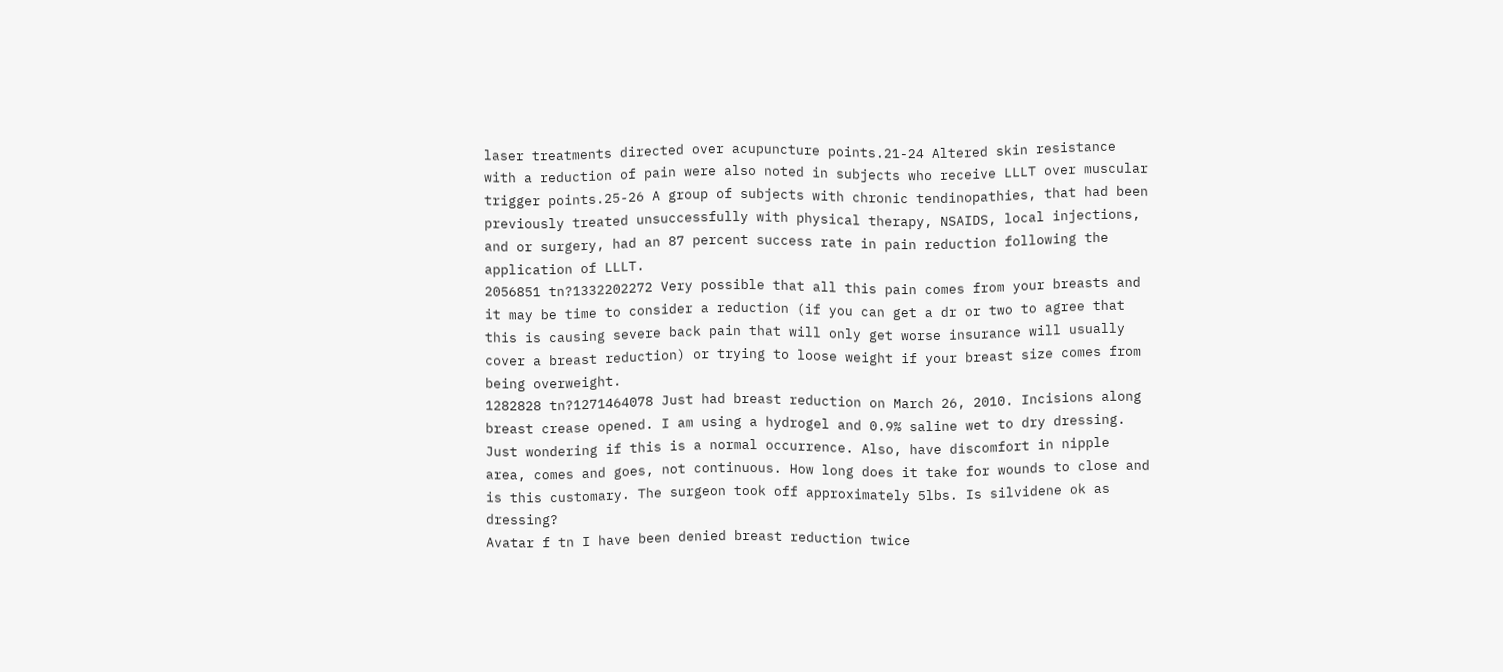laser treatments directed over acupuncture points.21-24 Altered skin resistance with a reduction of pain were also noted in subjects who receive LLLT over muscular trigger points.25-26 A group of subjects with chronic tendinopathies, that had been previously treated unsuccessfully with physical therapy, NSAIDS, local injections, and or surgery, had an 87 percent success rate in pain reduction following the application of LLLT.
2056851 tn?1332202272 Very possible that all this pain comes from your breasts and it may be time to consider a reduction (if you can get a dr or two to agree that this is causing severe back pain that will only get worse insurance will usually cover a breast reduction) or trying to loose weight if your breast size comes from being overweight.
1282828 tn?1271464078 Just had breast reduction on March 26, 2010. Incisions along breast crease opened. I am using a hydrogel and 0.9% saline wet to dry dressing. Just wondering if this is a normal occurrence. Also, have discomfort in nipple area, comes and goes, not continuous. How long does it take for wounds to close and is this customary. The surgeon took off approximately 5lbs. Is silvidene ok as dressing?
Avatar f tn I have been denied breast reduction twice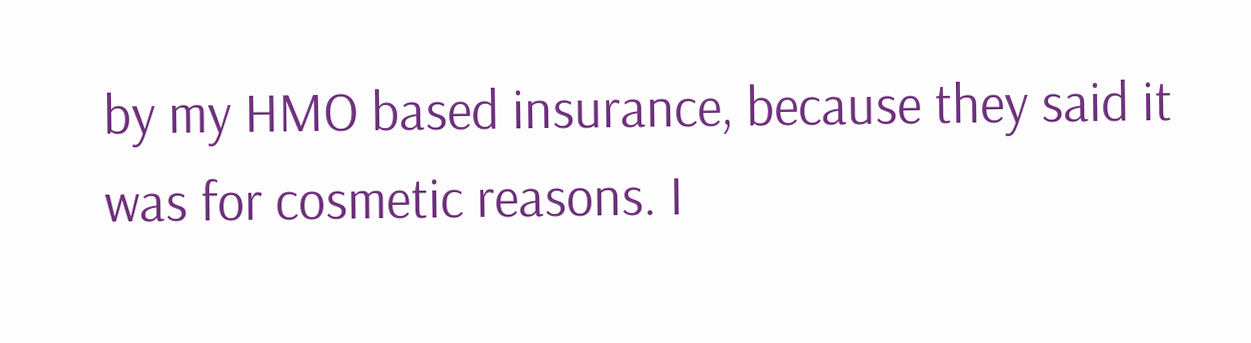by my HMO based insurance, because they said it was for cosmetic reasons. I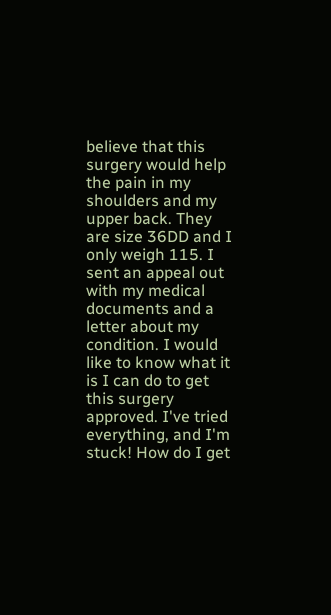believe that this surgery would help the pain in my shoulders and my upper back. They are size 36DD and I only weigh 115. I sent an appeal out with my medical documents and a letter about my condition. I would like to know what it is I can do to get this surgery approved. I've tried everything, and I'm stuck! How do I get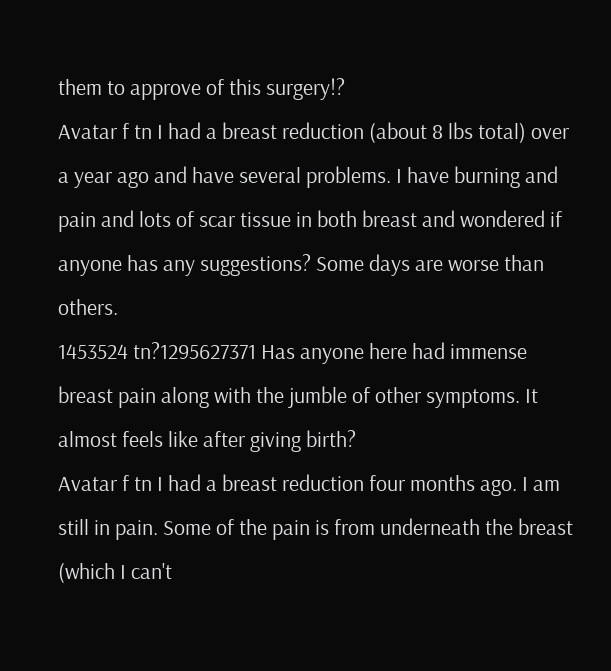them to approve of this surgery!?
Avatar f tn I had a breast reduction (about 8 lbs total) over a year ago and have several problems. I have burning and pain and lots of scar tissue in both breast and wondered if anyone has any suggestions? Some days are worse than others.
1453524 tn?1295627371 Has anyone here had immense breast pain along with the jumble of other symptoms. It almost feels like after giving birth?
Avatar f tn I had a breast reduction four months ago. I am still in pain. Some of the pain is from underneath the breast (which I can't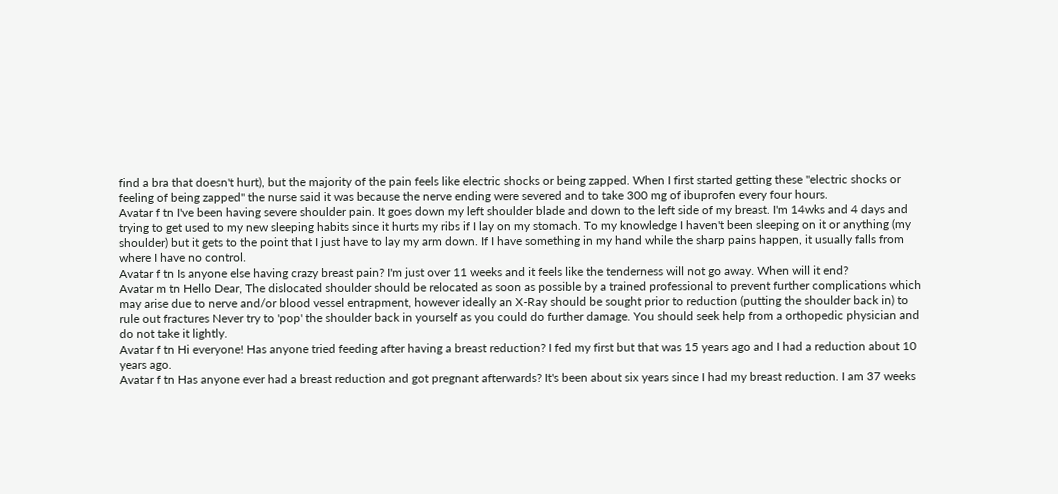find a bra that doesn't hurt), but the majority of the pain feels like electric shocks or being zapped. When I first started getting these "electric shocks or feeling of being zapped" the nurse said it was because the nerve ending were severed and to take 300 mg of ibuprofen every four hours.
Avatar f tn I've been having severe shoulder pain. It goes down my left shoulder blade and down to the left side of my breast. I'm 14wks and 4 days and trying to get used to my new sleeping habits since it hurts my ribs if I lay on my stomach. To my knowledge I haven't been sleeping on it or anything (my shoulder) but it gets to the point that I just have to lay my arm down. If I have something in my hand while the sharp pains happen, it usually falls from where I have no control.
Avatar f tn Is anyone else having crazy breast pain? I'm just over 11 weeks and it feels like the tenderness will not go away. When will it end?
Avatar m tn Hello Dear, The dislocated shoulder should be relocated as soon as possible by a trained professional to prevent further complications which may arise due to nerve and/or blood vessel entrapment, however ideally an X-Ray should be sought prior to reduction (putting the shoulder back in) to rule out fractures Never try to 'pop' the shoulder back in yourself as you could do further damage. You should seek help from a orthopedic physician and do not take it lightly.
Avatar f tn Hi everyone! Has anyone tried feeding after having a breast reduction? I fed my first but that was 15 years ago and I had a reduction about 10 years ago.
Avatar f tn Has anyone ever had a breast reduction and got pregnant afterwards? It's been about six years since I had my breast reduction. I am 37 weeks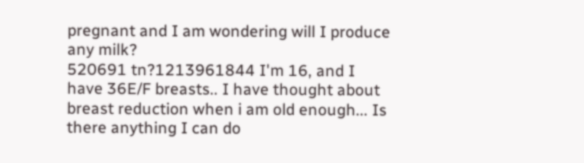pregnant and I am wondering will I produce any milk?
520691 tn?1213961844 I'm 16, and I have 36E/F breasts.. I have thought about breast reduction when i am old enough... Is there anything I can do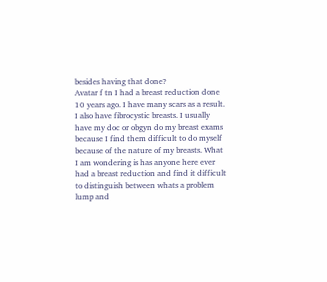besides having that done?
Avatar f tn I had a breast reduction done 10 years ago. I have many scars as a result. I also have fibrocystic breasts. I usually have my doc or obgyn do my breast exams because I find them difficult to do myself because of the nature of my breasts. What I am wondering is has anyone here ever had a breast reduction and find it difficult to distinguish between whats a problem lump and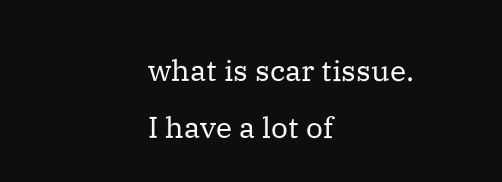what is scar tissue. I have a lot of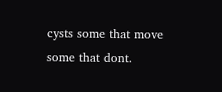cysts some that move some that dont.